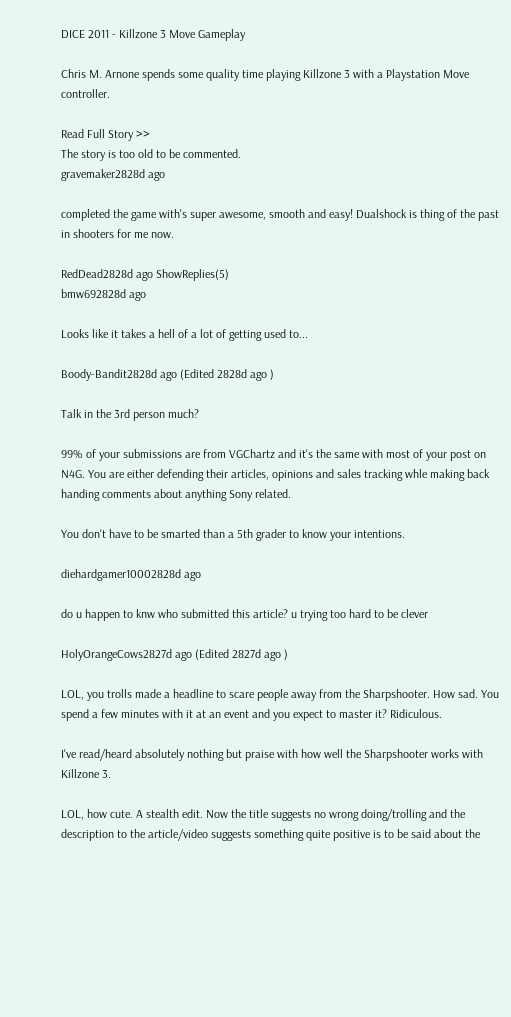DICE 2011 - Killzone 3 Move Gameplay

Chris M. Arnone spends some quality time playing Killzone 3 with a Playstation Move controller.

Read Full Story >>
The story is too old to be commented.
gravemaker2828d ago

completed the game with's super awesome, smooth and easy! Dualshock is thing of the past in shooters for me now.

RedDead2828d ago ShowReplies(5)
bmw692828d ago

Looks like it takes a hell of a lot of getting used to...

Boody-Bandit2828d ago (Edited 2828d ago )

Talk in the 3rd person much?

99% of your submissions are from VGChartz and it's the same with most of your post on N4G. You are either defending their articles, opinions and sales tracking whle making back handing comments about anything Sony related.

You don't have to be smarted than a 5th grader to know your intentions.

diehardgamer10002828d ago

do u happen to knw who submitted this article? u trying too hard to be clever

HolyOrangeCows2827d ago (Edited 2827d ago )

LOL, you trolls made a headline to scare people away from the Sharpshooter. How sad. You spend a few minutes with it at an event and you expect to master it? Ridiculous.

I've read/heard absolutely nothing but praise with how well the Sharpshooter works with Killzone 3.

LOL, how cute. A stealth edit. Now the title suggests no wrong doing/trolling and the description to the article/video suggests something quite positive is to be said about the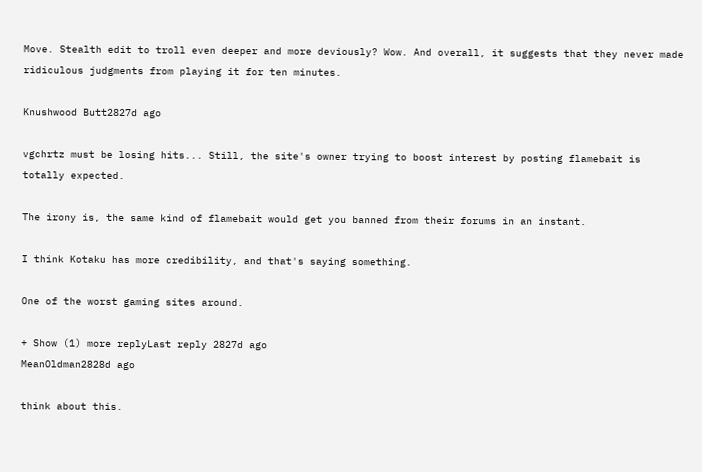Move. Stealth edit to troll even deeper and more deviously? Wow. And overall, it suggests that they never made ridiculous judgments from playing it for ten minutes.

Knushwood Butt2827d ago

vgchrtz must be losing hits... Still, the site's owner trying to boost interest by posting flamebait is totally expected.

The irony is, the same kind of flamebait would get you banned from their forums in an instant.

I think Kotaku has more credibility, and that's saying something.

One of the worst gaming sites around.

+ Show (1) more replyLast reply 2827d ago
MeanOldman2828d ago

think about this.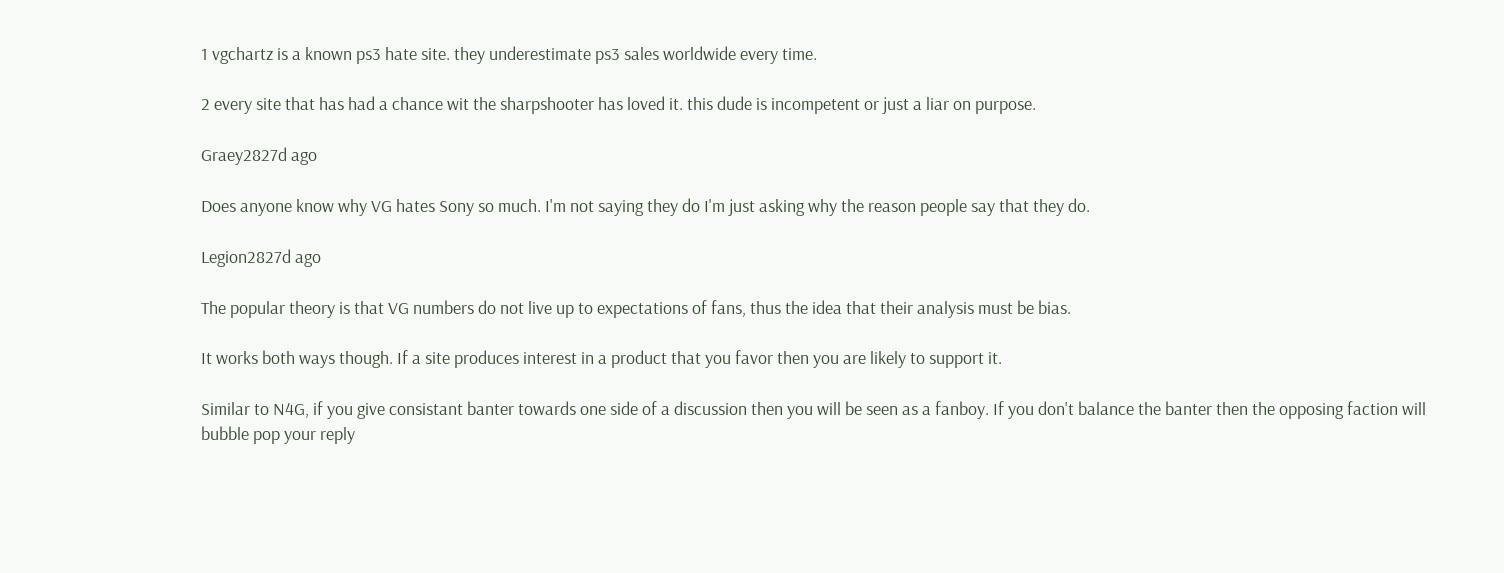1 vgchartz is a known ps3 hate site. they underestimate ps3 sales worldwide every time.

2 every site that has had a chance wit the sharpshooter has loved it. this dude is incompetent or just a liar on purpose.

Graey2827d ago

Does anyone know why VG hates Sony so much. I'm not saying they do I'm just asking why the reason people say that they do.

Legion2827d ago

The popular theory is that VG numbers do not live up to expectations of fans, thus the idea that their analysis must be bias.

It works both ways though. If a site produces interest in a product that you favor then you are likely to support it.

Similar to N4G, if you give consistant banter towards one side of a discussion then you will be seen as a fanboy. If you don't balance the banter then the opposing faction will bubble pop your reply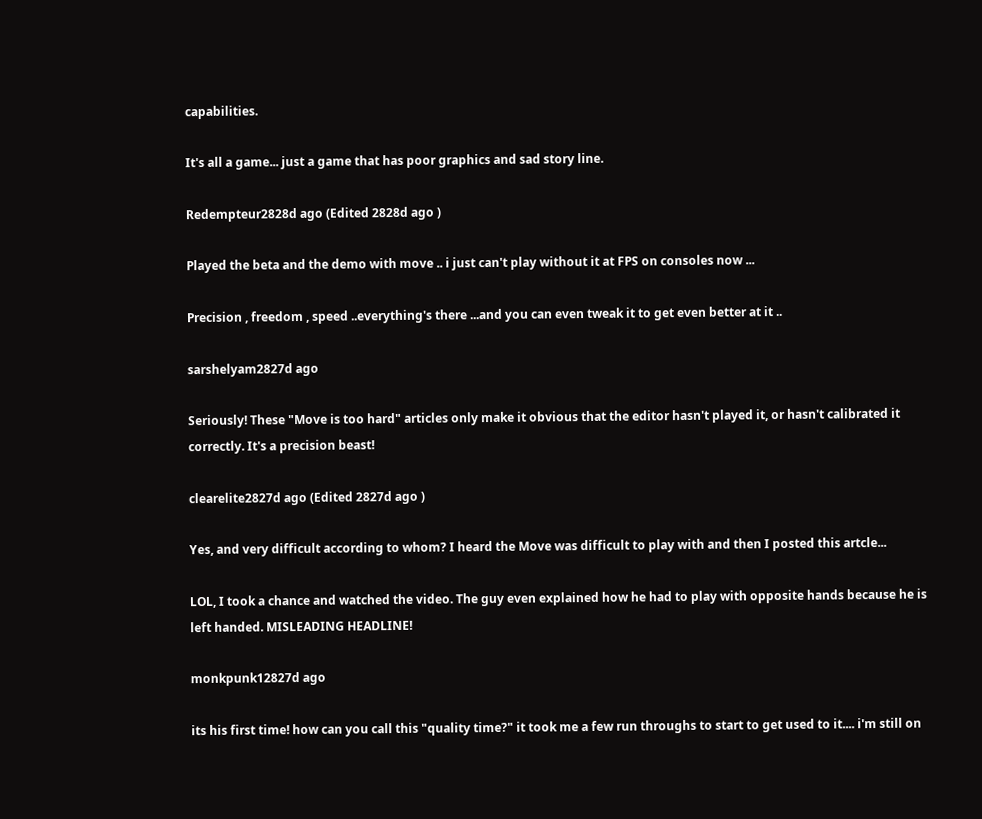capabilities.

It's all a game... just a game that has poor graphics and sad story line.

Redempteur2828d ago (Edited 2828d ago )

Played the beta and the demo with move .. i just can't play without it at FPS on consoles now ...

Precision , freedom , speed ..everything's there ...and you can even tweak it to get even better at it ..

sarshelyam2827d ago

Seriously! These "Move is too hard" articles only make it obvious that the editor hasn't played it, or hasn't calibrated it correctly. It's a precision beast!

clearelite2827d ago (Edited 2827d ago )

Yes, and very difficult according to whom? I heard the Move was difficult to play with and then I posted this artcle...

LOL, I took a chance and watched the video. The guy even explained how he had to play with opposite hands because he is left handed. MISLEADING HEADLINE!

monkpunk12827d ago

its his first time! how can you call this "quality time?" it took me a few run throughs to start to get used to it.... i'm still on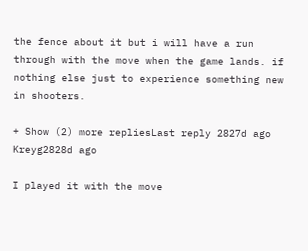the fence about it but i will have a run through with the move when the game lands. if nothing else just to experience something new in shooters.

+ Show (2) more repliesLast reply 2827d ago
Kreyg2828d ago

I played it with the move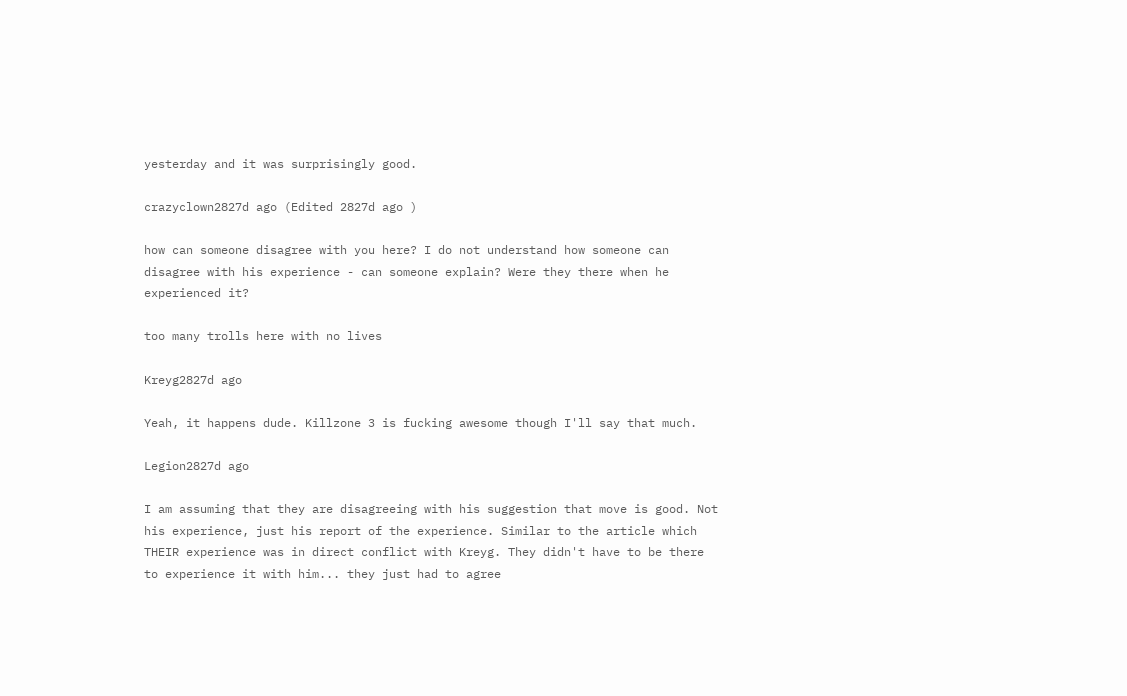yesterday and it was surprisingly good.

crazyclown2827d ago (Edited 2827d ago )

how can someone disagree with you here? I do not understand how someone can disagree with his experience - can someone explain? Were they there when he experienced it?

too many trolls here with no lives

Kreyg2827d ago

Yeah, it happens dude. Killzone 3 is fucking awesome though I'll say that much.

Legion2827d ago

I am assuming that they are disagreeing with his suggestion that move is good. Not his experience, just his report of the experience. Similar to the article which THEIR experience was in direct conflict with Kreyg. They didn't have to be there to experience it with him... they just had to agree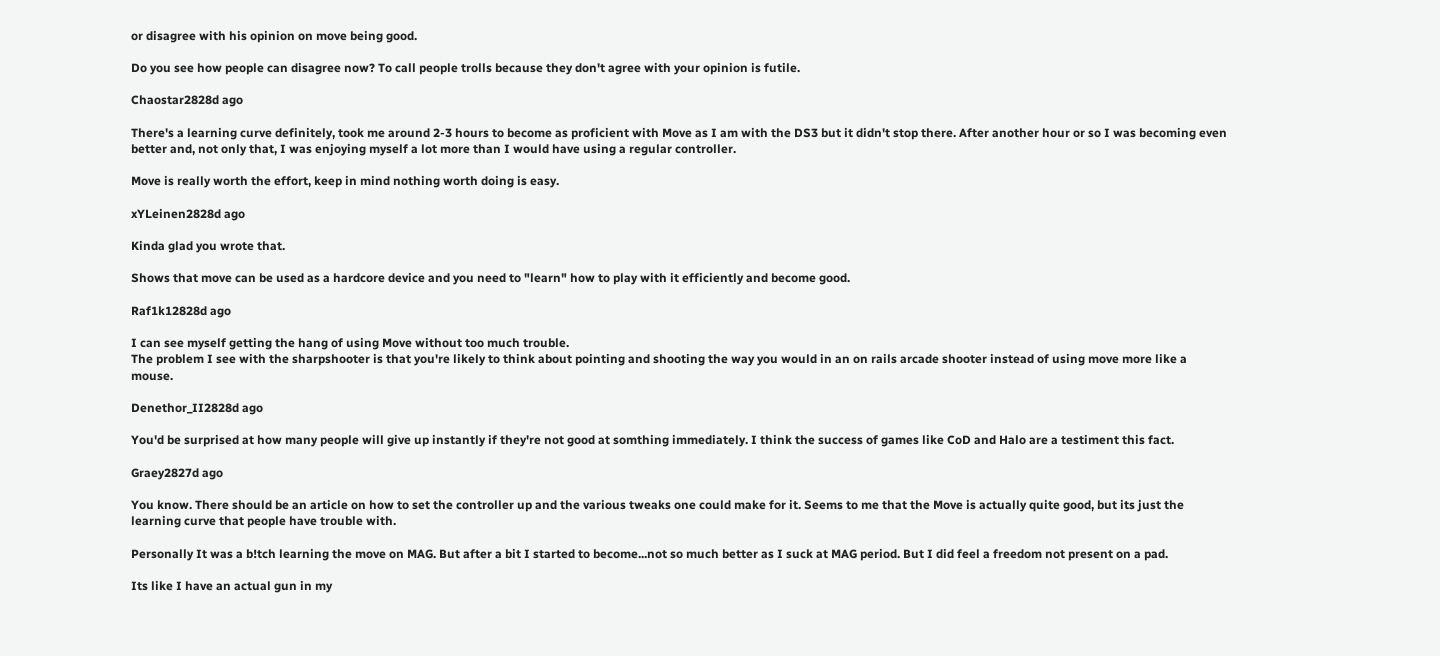or disagree with his opinion on move being good.

Do you see how people can disagree now? To call people trolls because they don't agree with your opinion is futile.

Chaostar2828d ago

There's a learning curve definitely, took me around 2-3 hours to become as proficient with Move as I am with the DS3 but it didn't stop there. After another hour or so I was becoming even better and, not only that, I was enjoying myself a lot more than I would have using a regular controller.

Move is really worth the effort, keep in mind nothing worth doing is easy.

xYLeinen2828d ago

Kinda glad you wrote that.

Shows that move can be used as a hardcore device and you need to "learn" how to play with it efficiently and become good.

Raf1k12828d ago

I can see myself getting the hang of using Move without too much trouble.
The problem I see with the sharpshooter is that you're likely to think about pointing and shooting the way you would in an on rails arcade shooter instead of using move more like a mouse.

Denethor_II2828d ago

You'd be surprised at how many people will give up instantly if they're not good at somthing immediately. I think the success of games like CoD and Halo are a testiment this fact.

Graey2827d ago

You know. There should be an article on how to set the controller up and the various tweaks one could make for it. Seems to me that the Move is actually quite good, but its just the learning curve that people have trouble with.

Personally It was a b!tch learning the move on MAG. But after a bit I started to become...not so much better as I suck at MAG period. But I did feel a freedom not present on a pad.

Its like I have an actual gun in my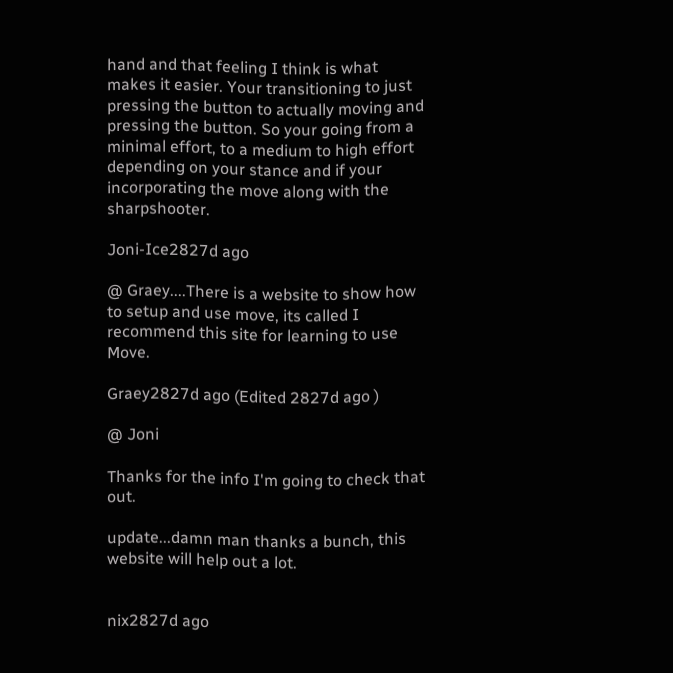hand and that feeling I think is what makes it easier. Your transitioning to just pressing the button to actually moving and pressing the button. So your going from a minimal effort, to a medium to high effort depending on your stance and if your incorporating the move along with the sharpshooter.

Joni-Ice2827d ago

@ Graey....There is a website to show how to setup and use move, its called I recommend this site for learning to use Move.

Graey2827d ago (Edited 2827d ago )

@ Joni

Thanks for the info I'm going to check that out.

update...damn man thanks a bunch, this website will help out a lot.


nix2827d ago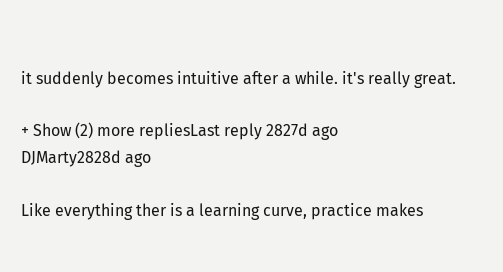it suddenly becomes intuitive after a while. it's really great.

+ Show (2) more repliesLast reply 2827d ago
DJMarty2828d ago

Like everything ther is a learning curve, practice makes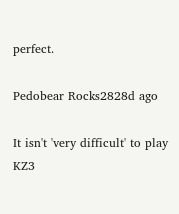perfect.

Pedobear Rocks2828d ago

It isn't 'very difficult' to play KZ3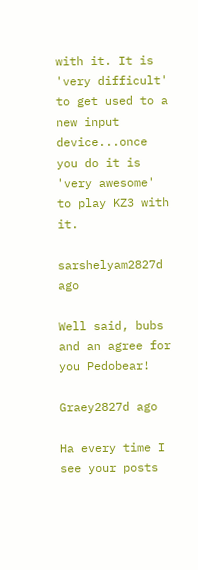with it. It is 'very difficult' to get used to a new input device...once you do it is 'very awesome' to play KZ3 with it.

sarshelyam2827d ago

Well said, bubs and an agree for you Pedobear!

Graey2827d ago

Ha every time I see your posts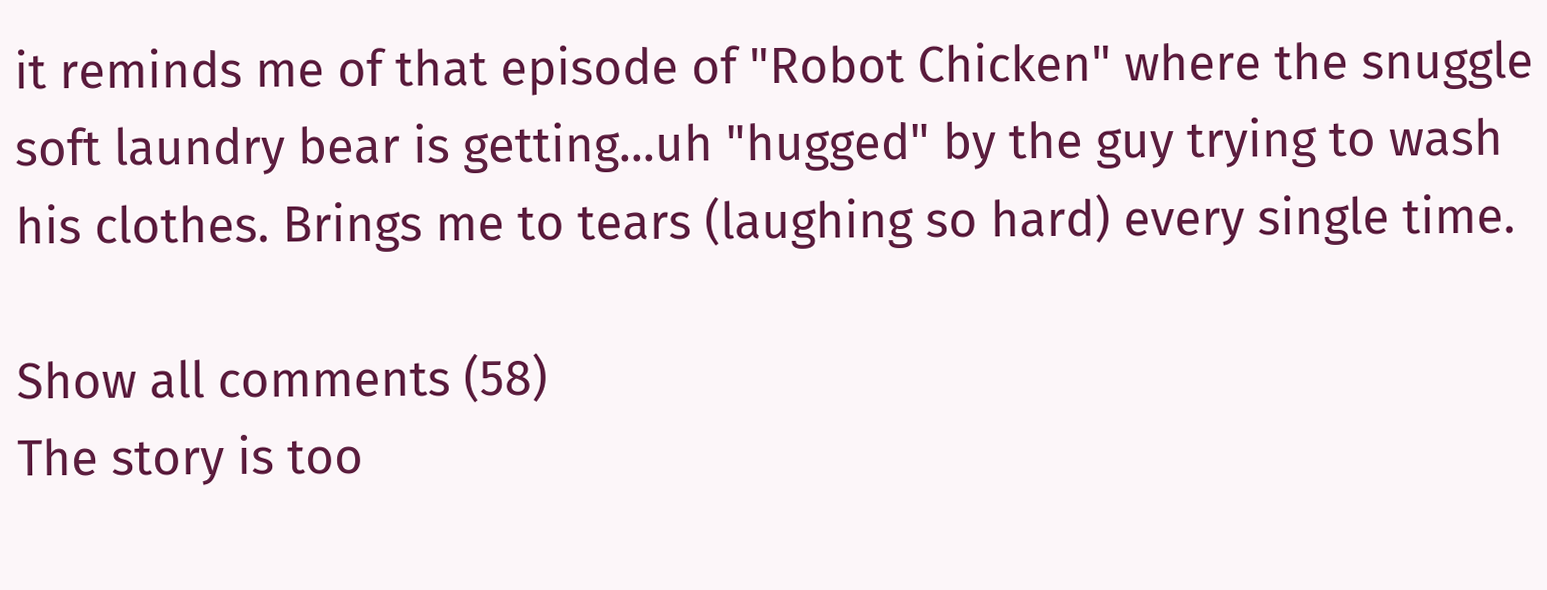it reminds me of that episode of "Robot Chicken" where the snuggle soft laundry bear is getting...uh "hugged" by the guy trying to wash his clothes. Brings me to tears (laughing so hard) every single time.

Show all comments (58)
The story is too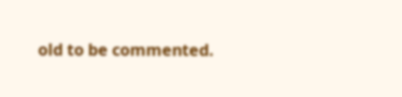old to be commented.